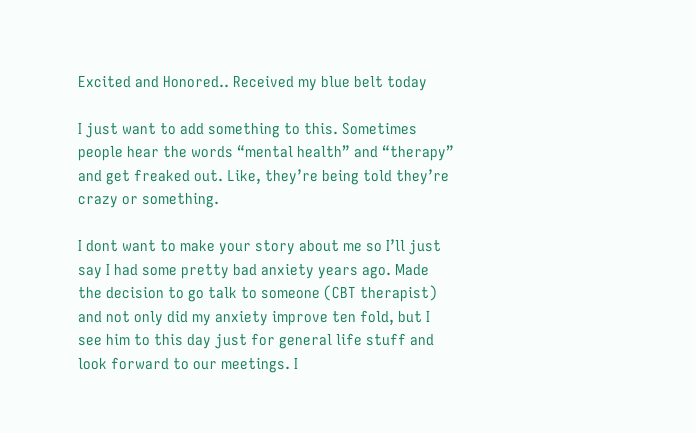Excited and Honored.. Received my blue belt today

I just want to add something to this. Sometimes people hear the words “mental health” and “therapy” and get freaked out. Like, they’re being told they’re crazy or something.

I dont want to make your story about me so I’ll just say I had some pretty bad anxiety years ago. Made the decision to go talk to someone (CBT therapist) and not only did my anxiety improve ten fold, but I see him to this day just for general life stuff and look forward to our meetings. I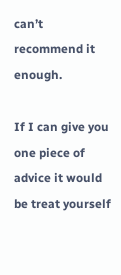can’t recommend it enough.

If I can give you one piece of advice it would be treat yourself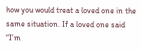how you would treat a loved one in the same situation. If a loved one said “I’m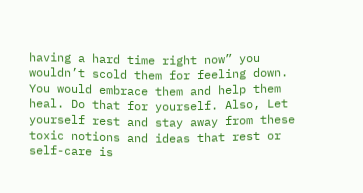having a hard time right now” you wouldn’t scold them for feeling down. You would embrace them and help them heal. Do that for yourself. Also, Let yourself rest and stay away from these toxic notions and ideas that rest or self-care is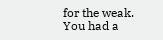for the weak. You had a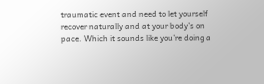traumatic event and need to let yourself recover naturally and at your body’s on pace. Which it sounds like you’re doing a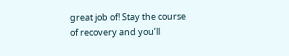great job of! Stay the course of recovery and you’ll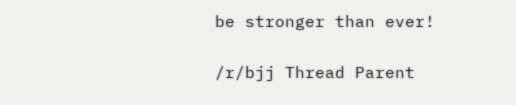be stronger than ever!

/r/bjj Thread Parent